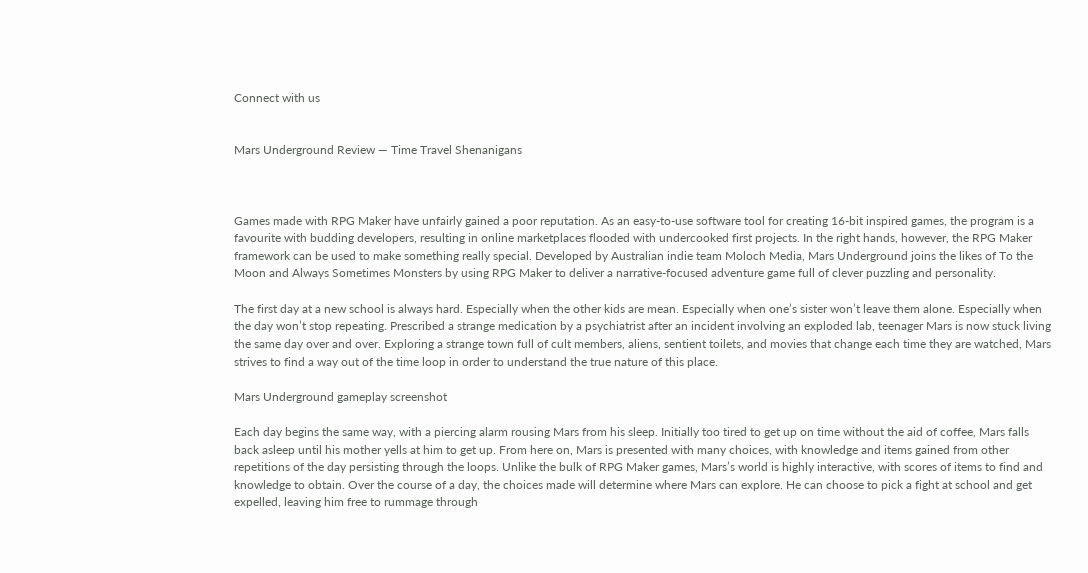Connect with us


Mars Underground Review — Time Travel Shenanigans



Games made with RPG Maker have unfairly gained a poor reputation. As an easy-to-use software tool for creating 16-bit inspired games, the program is a favourite with budding developers, resulting in online marketplaces flooded with undercooked first projects. In the right hands, however, the RPG Maker framework can be used to make something really special. Developed by Australian indie team Moloch Media, Mars Underground joins the likes of To the Moon and Always Sometimes Monsters by using RPG Maker to deliver a narrative-focused adventure game full of clever puzzling and personality.

The first day at a new school is always hard. Especially when the other kids are mean. Especially when one’s sister won’t leave them alone. Especially when the day won’t stop repeating. Prescribed a strange medication by a psychiatrist after an incident involving an exploded lab, teenager Mars is now stuck living the same day over and over. Exploring a strange town full of cult members, aliens, sentient toilets, and movies that change each time they are watched, Mars strives to find a way out of the time loop in order to understand the true nature of this place.

Mars Underground gameplay screenshot

Each day begins the same way, with a piercing alarm rousing Mars from his sleep. Initially too tired to get up on time without the aid of coffee, Mars falls back asleep until his mother yells at him to get up. From here on, Mars is presented with many choices, with knowledge and items gained from other repetitions of the day persisting through the loops. Unlike the bulk of RPG Maker games, Mars’s world is highly interactive, with scores of items to find and knowledge to obtain. Over the course of a day, the choices made will determine where Mars can explore. He can choose to pick a fight at school and get expelled, leaving him free to rummage through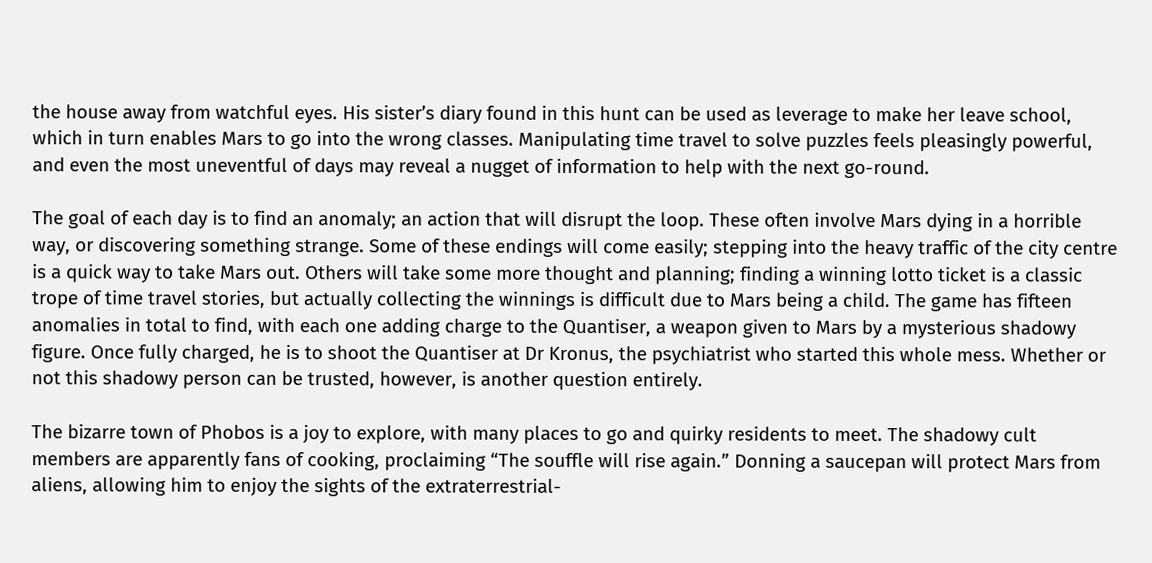the house away from watchful eyes. His sister’s diary found in this hunt can be used as leverage to make her leave school, which in turn enables Mars to go into the wrong classes. Manipulating time travel to solve puzzles feels pleasingly powerful, and even the most uneventful of days may reveal a nugget of information to help with the next go-round.

The goal of each day is to find an anomaly; an action that will disrupt the loop. These often involve Mars dying in a horrible way, or discovering something strange. Some of these endings will come easily; stepping into the heavy traffic of the city centre is a quick way to take Mars out. Others will take some more thought and planning; finding a winning lotto ticket is a classic trope of time travel stories, but actually collecting the winnings is difficult due to Mars being a child. The game has fifteen anomalies in total to find, with each one adding charge to the Quantiser, a weapon given to Mars by a mysterious shadowy figure. Once fully charged, he is to shoot the Quantiser at Dr Kronus, the psychiatrist who started this whole mess. Whether or not this shadowy person can be trusted, however, is another question entirely.

The bizarre town of Phobos is a joy to explore, with many places to go and quirky residents to meet. The shadowy cult members are apparently fans of cooking, proclaiming “The souffle will rise again.” Donning a saucepan will protect Mars from aliens, allowing him to enjoy the sights of the extraterrestrial-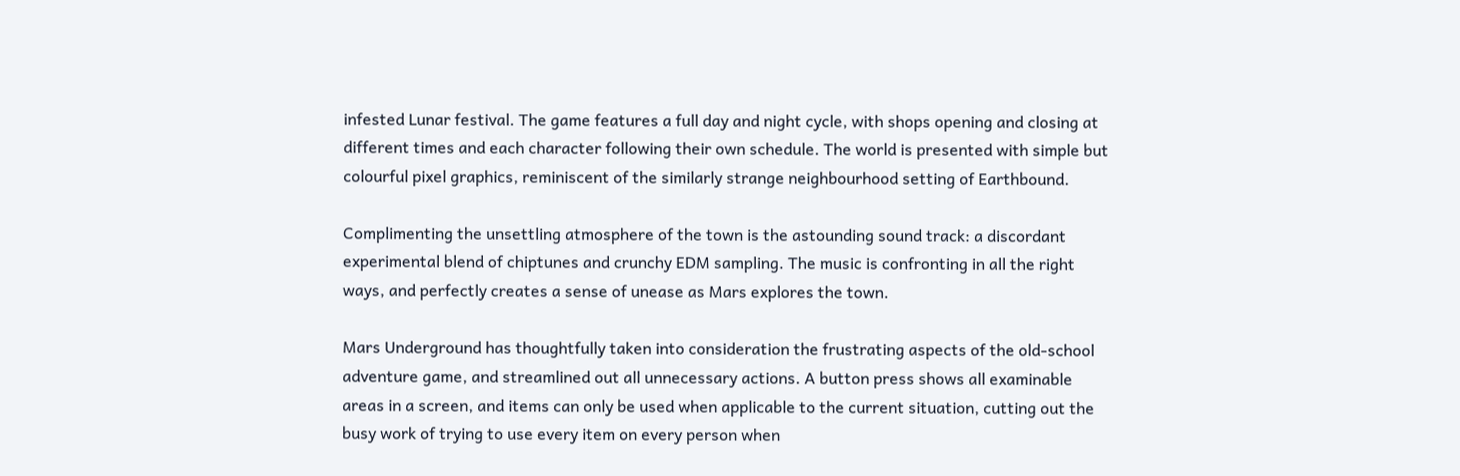infested Lunar festival. The game features a full day and night cycle, with shops opening and closing at different times and each character following their own schedule. The world is presented with simple but colourful pixel graphics, reminiscent of the similarly strange neighbourhood setting of Earthbound.

Complimenting the unsettling atmosphere of the town is the astounding sound track: a discordant experimental blend of chiptunes and crunchy EDM sampling. The music is confronting in all the right ways, and perfectly creates a sense of unease as Mars explores the town.

Mars Underground has thoughtfully taken into consideration the frustrating aspects of the old-school adventure game, and streamlined out all unnecessary actions. A button press shows all examinable areas in a screen, and items can only be used when applicable to the current situation, cutting out the busy work of trying to use every item on every person when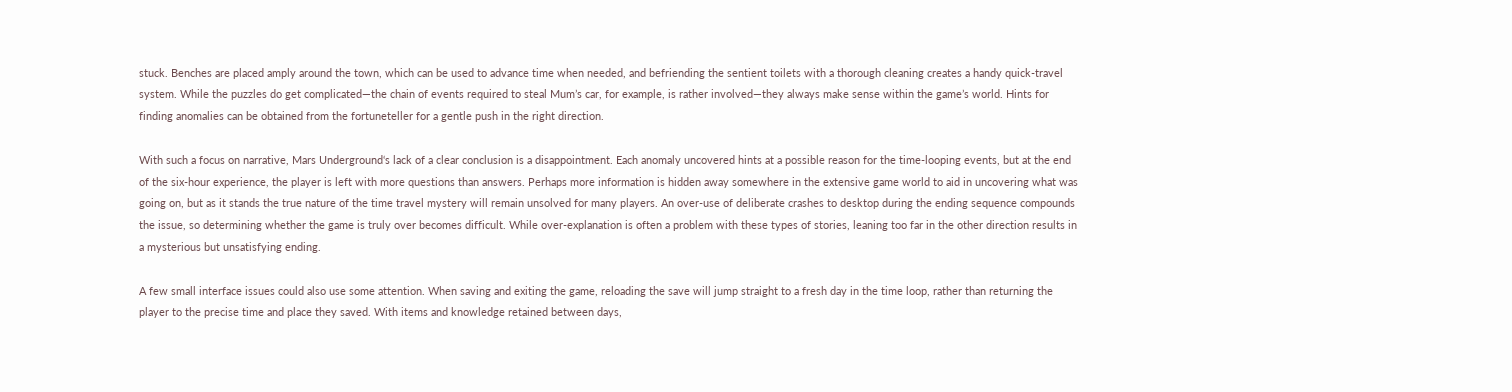stuck. Benches are placed amply around the town, which can be used to advance time when needed, and befriending the sentient toilets with a thorough cleaning creates a handy quick-travel system. While the puzzles do get complicated—the chain of events required to steal Mum’s car, for example, is rather involved—they always make sense within the game’s world. Hints for finding anomalies can be obtained from the fortuneteller for a gentle push in the right direction.

With such a focus on narrative, Mars Underground‘s lack of a clear conclusion is a disappointment. Each anomaly uncovered hints at a possible reason for the time-looping events, but at the end of the six-hour experience, the player is left with more questions than answers. Perhaps more information is hidden away somewhere in the extensive game world to aid in uncovering what was going on, but as it stands the true nature of the time travel mystery will remain unsolved for many players. An over-use of deliberate crashes to desktop during the ending sequence compounds the issue, so determining whether the game is truly over becomes difficult. While over-explanation is often a problem with these types of stories, leaning too far in the other direction results in a mysterious but unsatisfying ending.

A few small interface issues could also use some attention. When saving and exiting the game, reloading the save will jump straight to a fresh day in the time loop, rather than returning the player to the precise time and place they saved. With items and knowledge retained between days,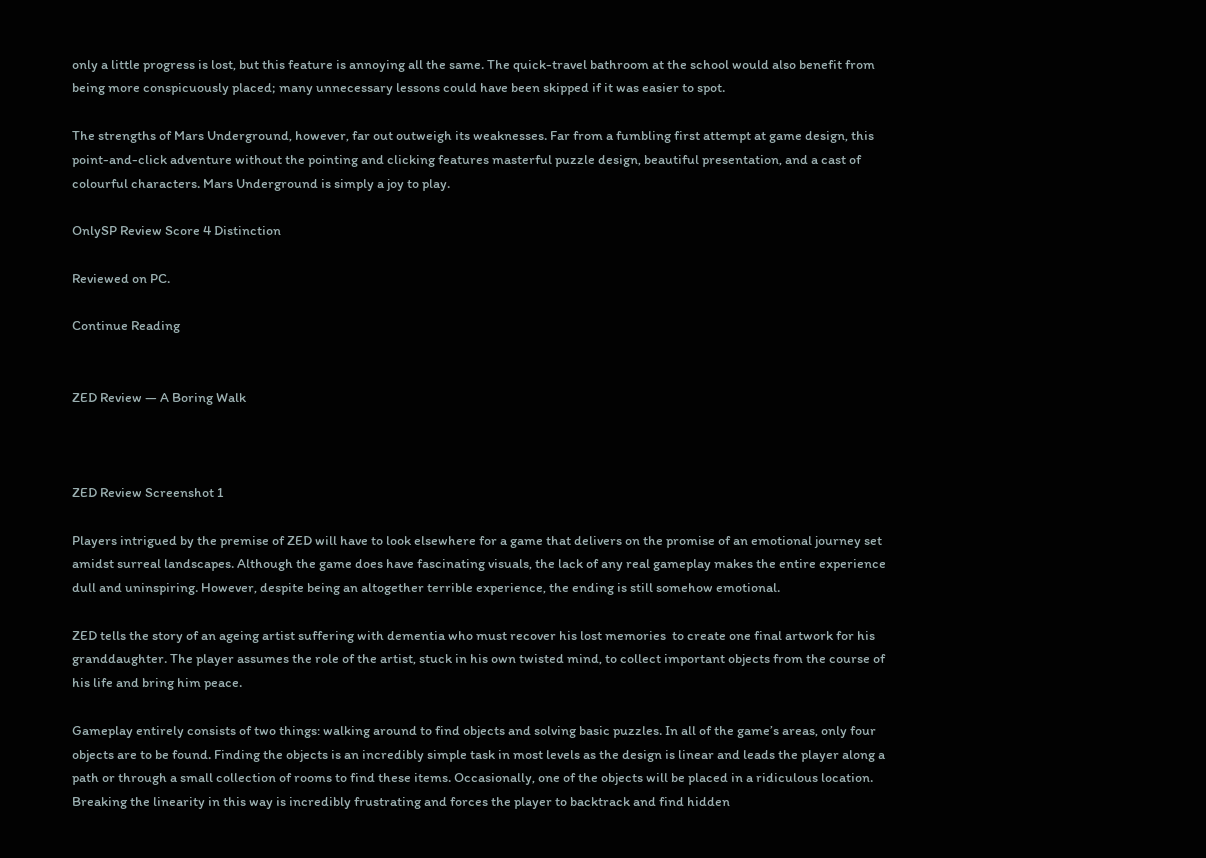only a little progress is lost, but this feature is annoying all the same. The quick-travel bathroom at the school would also benefit from being more conspicuously placed; many unnecessary lessons could have been skipped if it was easier to spot.

The strengths of Mars Underground, however, far out outweigh its weaknesses. Far from a fumbling first attempt at game design, this point-and-click adventure without the pointing and clicking features masterful puzzle design, beautiful presentation, and a cast of colourful characters. Mars Underground is simply a joy to play.

OnlySP Review Score 4 Distinction

Reviewed on PC.

Continue Reading


ZED Review — A Boring Walk



ZED Review Screenshot 1

Players intrigued by the premise of ZED will have to look elsewhere for a game that delivers on the promise of an emotional journey set amidst surreal landscapes. Although the game does have fascinating visuals, the lack of any real gameplay makes the entire experience dull and uninspiring. However, despite being an altogether terrible experience, the ending is still somehow emotional.

ZED tells the story of an ageing artist suffering with dementia who must recover his lost memories  to create one final artwork for his granddaughter. The player assumes the role of the artist, stuck in his own twisted mind, to collect important objects from the course of his life and bring him peace.

Gameplay entirely consists of two things: walking around to find objects and solving basic puzzles. In all of the game’s areas, only four objects are to be found. Finding the objects is an incredibly simple task in most levels as the design is linear and leads the player along a path or through a small collection of rooms to find these items. Occasionally, one of the objects will be placed in a ridiculous location. Breaking the linearity in this way is incredibly frustrating and forces the player to backtrack and find hidden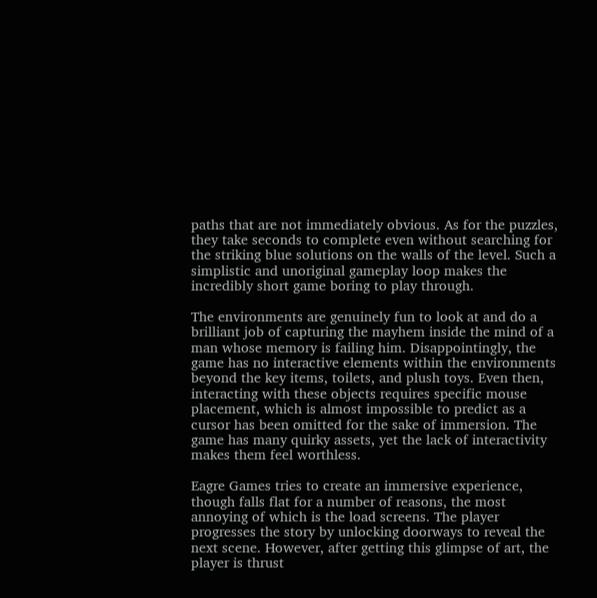paths that are not immediately obvious. As for the puzzles, they take seconds to complete even without searching for the striking blue solutions on the walls of the level. Such a simplistic and unoriginal gameplay loop makes the incredibly short game boring to play through.

The environments are genuinely fun to look at and do a brilliant job of capturing the mayhem inside the mind of a man whose memory is failing him. Disappointingly, the game has no interactive elements within the environments beyond the key items, toilets, and plush toys. Even then, interacting with these objects requires specific mouse placement, which is almost impossible to predict as a cursor has been omitted for the sake of immersion. The game has many quirky assets, yet the lack of interactivity makes them feel worthless.

Eagre Games tries to create an immersive experience, though falls flat for a number of reasons, the most annoying of which is the load screens. The player progresses the story by unlocking doorways to reveal the next scene. However, after getting this glimpse of art, the player is thrust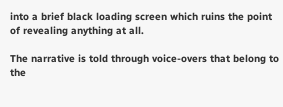into a brief black loading screen which ruins the point of revealing anything at all.

The narrative is told through voice-overs that belong to the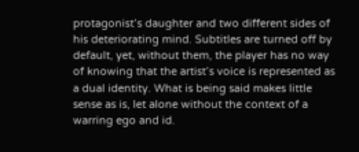protagonist’s daughter and two different sides of his deteriorating mind. Subtitles are turned off by default, yet, without them, the player has no way of knowing that the artist’s voice is represented as a dual identity. What is being said makes little sense as is, let alone without the context of a warring ego and id.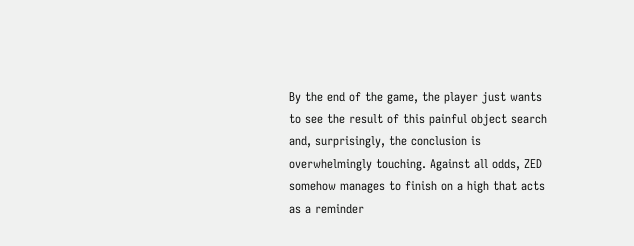By the end of the game, the player just wants to see the result of this painful object search and, surprisingly, the conclusion is overwhelmingly touching. Against all odds, ZED somehow manages to finish on a high that acts as a reminder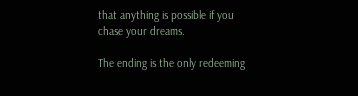that anything is possible if you chase your dreams.

The ending is the only redeeming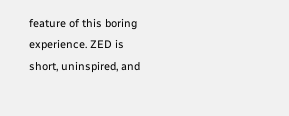feature of this boring experience. ZED is short, uninspired, and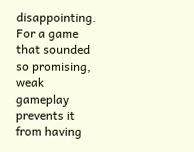disappointing. For a game that sounded so promising, weak gameplay prevents it from having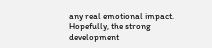any real emotional impact. Hopefully, the strong development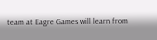team at Eagre Games will learn from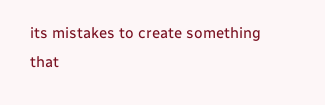its mistakes to create something that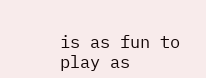is as fun to play as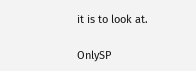it is to look at.

OnlySP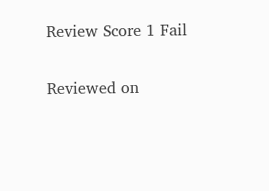Review Score 1 Fail

Reviewed on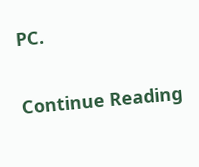PC.

Continue Reading